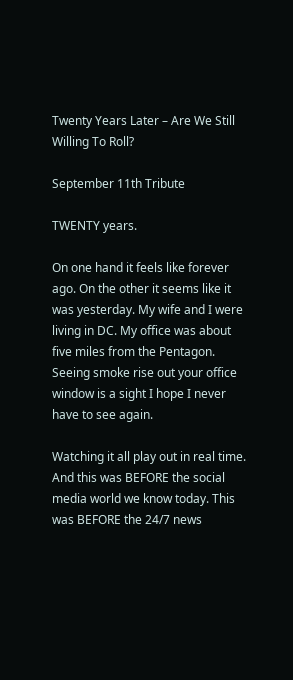Twenty Years Later – Are We Still Willing To Roll?

September 11th Tribute

TWENTY years.

On one hand it feels like forever ago. On the other it seems like it was yesterday. My wife and I were living in DC. My office was about five miles from the Pentagon. Seeing smoke rise out your office window is a sight I hope I never have to see again.

Watching it all play out in real time. And this was BEFORE the social media world we know today. This was BEFORE the 24/7 news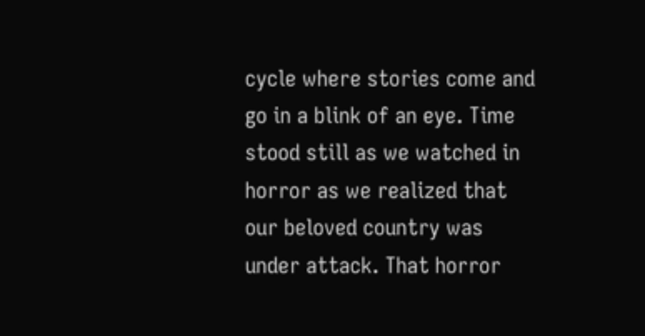cycle where stories come and go in a blink of an eye. Time stood still as we watched in horror as we realized that our beloved country was under attack. That horror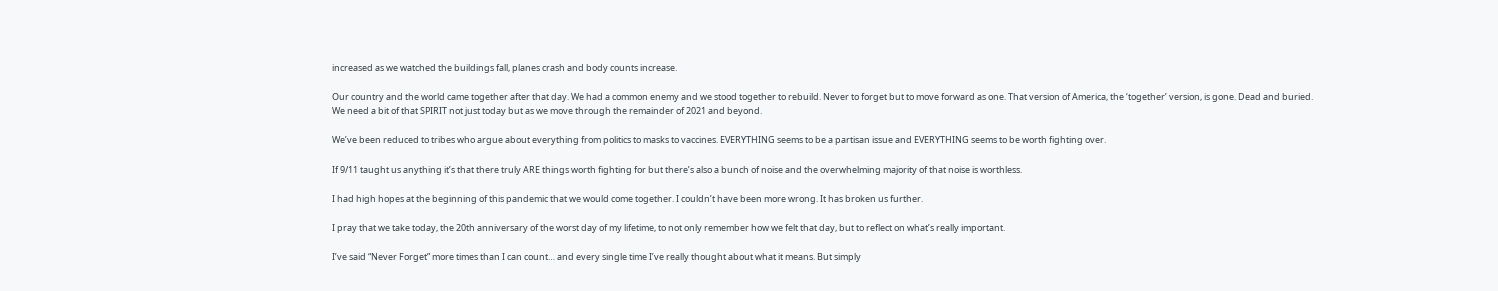increased as we watched the buildings fall, planes crash and body counts increase.

Our country and the world came together after that day. We had a common enemy and we stood together to rebuild. Never to forget but to move forward as one. That version of America, the ‘together’ version, is gone. Dead and buried.
We need a bit of that SPIRIT not just today but as we move through the remainder of 2021 and beyond.

We’ve been reduced to tribes who argue about everything from politics to masks to vaccines. EVERYTHING seems to be a partisan issue and EVERYTHING seems to be worth fighting over.

If 9/11 taught us anything it’s that there truly ARE things worth fighting for but there’s also a bunch of noise and the overwhelming majority of that noise is worthless.

I had high hopes at the beginning of this pandemic that we would come together. I couldn’t have been more wrong. It has broken us further.

I pray that we take today, the 20th anniversary of the worst day of my lifetime, to not only remember how we felt that day, but to reflect on what’s really important.

I’ve said “Never Forget” more times than I can count… and every single time I’ve really thought about what it means. But simply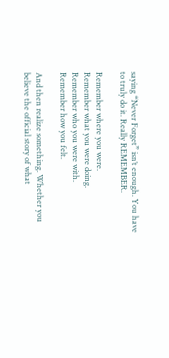saying “Never Forget” isn’t enough. You have to truly do it. Really REMEMBER.

Remember where you were.
Remember what you were doing.
Remember who you were with.
Remember how you felt.

And then realize something. Whether you believe the official story of what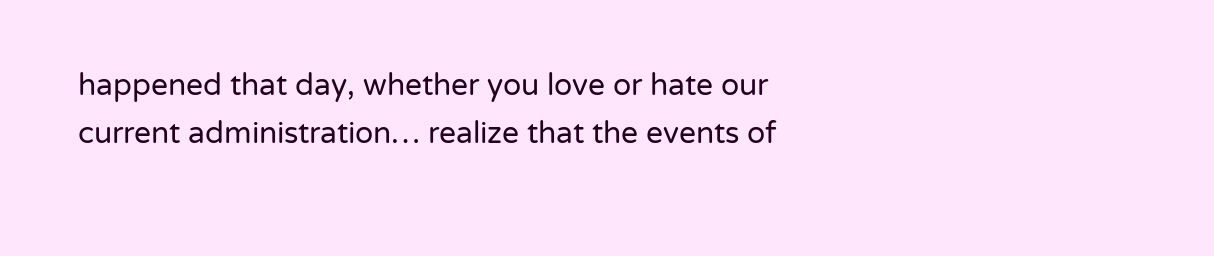happened that day, whether you love or hate our current administration… realize that the events of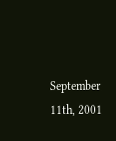September 11th, 2001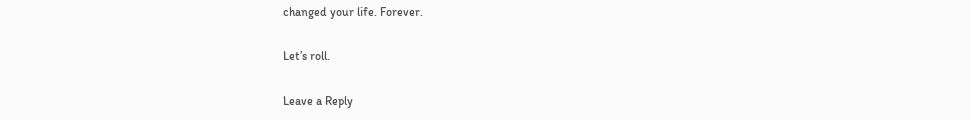changed your life. Forever.

Let’s roll.

Leave a Reply